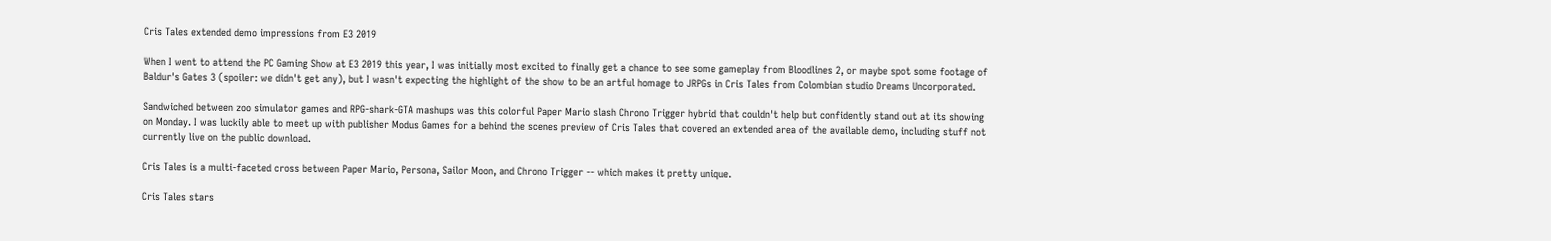Cris Tales extended demo impressions from E3 2019

When I went to attend the PC Gaming Show at E3 2019 this year, I was initially most excited to finally get a chance to see some gameplay from Bloodlines 2, or maybe spot some footage of Baldur's Gates 3 (spoiler: we didn't get any), but I wasn't expecting the highlight of the show to be an artful homage to JRPGs in Cris Tales from Colombian studio Dreams Uncorporated.

Sandwiched between zoo simulator games and RPG-shark-GTA mashups was this colorful Paper Mario slash Chrono Trigger hybrid that couldn't help but confidently stand out at its showing on Monday. I was luckily able to meet up with publisher Modus Games for a behind the scenes preview of Cris Tales that covered an extended area of the available demo, including stuff not currently live on the public download.

Cris Tales is a multi-faceted cross between Paper Mario, Persona, Sailor Moon, and Chrono Trigger -- which makes it pretty unique.

Cris Tales stars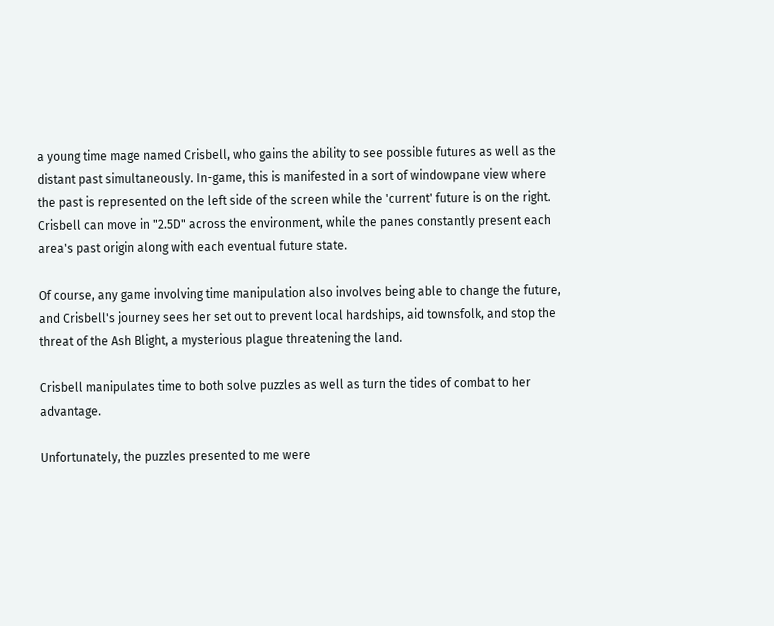a young time mage named Crisbell, who gains the ability to see possible futures as well as the distant past simultaneously. In-game, this is manifested in a sort of windowpane view where the past is represented on the left side of the screen while the 'current' future is on the right. Crisbell can move in "2.5D" across the environment, while the panes constantly present each area's past origin along with each eventual future state.

Of course, any game involving time manipulation also involves being able to change the future, and Crisbell's journey sees her set out to prevent local hardships, aid townsfolk, and stop the threat of the Ash Blight, a mysterious plague threatening the land.

Crisbell manipulates time to both solve puzzles as well as turn the tides of combat to her advantage.

Unfortunately, the puzzles presented to me were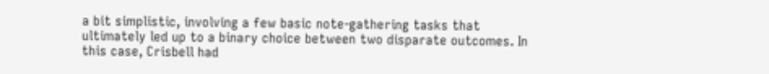a bit simplistic, involving a few basic note-gathering tasks that ultimately led up to a binary choice between two disparate outcomes. In this case, Crisbell had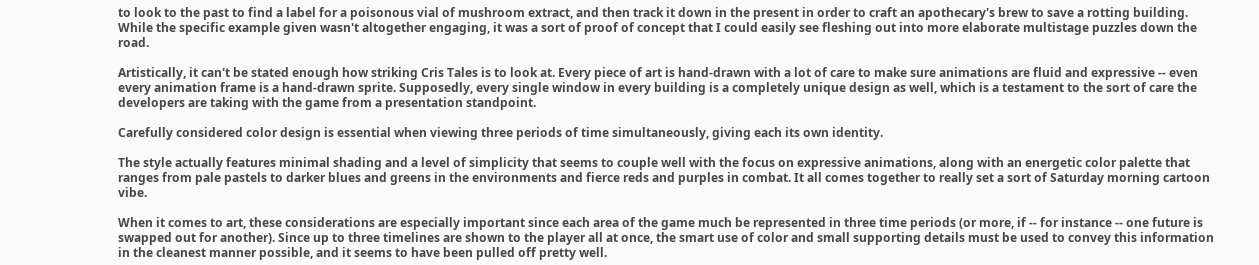to look to the past to find a label for a poisonous vial of mushroom extract, and then track it down in the present in order to craft an apothecary's brew to save a rotting building. While the specific example given wasn't altogether engaging, it was a sort of proof of concept that I could easily see fleshing out into more elaborate multistage puzzles down the road.

Artistically, it can't be stated enough how striking Cris Tales is to look at. Every piece of art is hand-drawn with a lot of care to make sure animations are fluid and expressive -- even every animation frame is a hand-drawn sprite. Supposedly, every single window in every building is a completely unique design as well, which is a testament to the sort of care the developers are taking with the game from a presentation standpoint.

Carefully considered color design is essential when viewing three periods of time simultaneously, giving each its own identity.

The style actually features minimal shading and a level of simplicity that seems to couple well with the focus on expressive animations, along with an energetic color palette that ranges from pale pastels to darker blues and greens in the environments and fierce reds and purples in combat. It all comes together to really set a sort of Saturday morning cartoon vibe.

When it comes to art, these considerations are especially important since each area of the game much be represented in three time periods (or more, if -- for instance -- one future is swapped out for another). Since up to three timelines are shown to the player all at once, the smart use of color and small supporting details must be used to convey this information in the cleanest manner possible, and it seems to have been pulled off pretty well.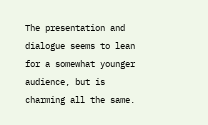The presentation and dialogue seems to lean for a somewhat younger audience, but is charming all the same.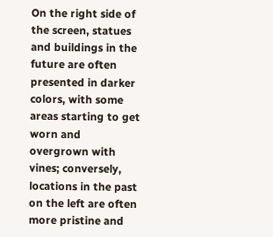On the right side of the screen, statues and buildings in the future are often presented in darker colors, with some areas starting to get worn and overgrown with vines; conversely, locations in the past on the left are often more pristine and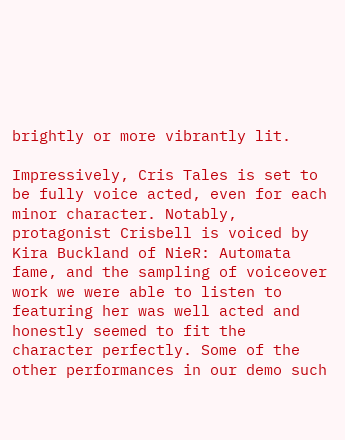brightly or more vibrantly lit.

Impressively, Cris Tales is set to be fully voice acted, even for each minor character. Notably, protagonist Crisbell is voiced by Kira Buckland of NieR: Automata fame, and the sampling of voiceover work we were able to listen to featuring her was well acted and honestly seemed to fit the character perfectly. Some of the other performances in our demo such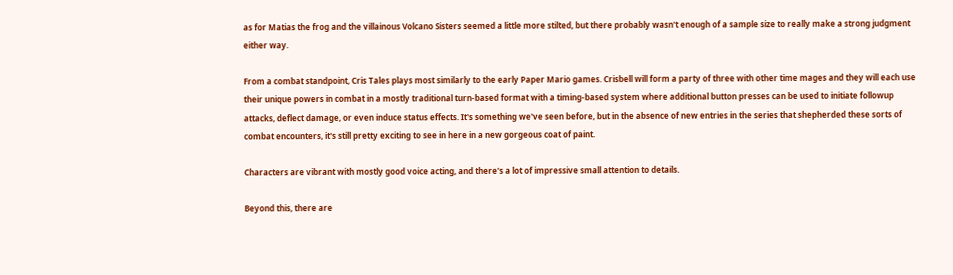as for Matias the frog and the villainous Volcano Sisters seemed a little more stilted, but there probably wasn't enough of a sample size to really make a strong judgment either way.

From a combat standpoint, Cris Tales plays most similarly to the early Paper Mario games. Crisbell will form a party of three with other time mages and they will each use their unique powers in combat in a mostly traditional turn-based format with a timing-based system where additional button presses can be used to initiate followup attacks, deflect damage, or even induce status effects. It's something we've seen before, but in the absence of new entries in the series that shepherded these sorts of combat encounters, it's still pretty exciting to see in here in a new gorgeous coat of paint.

Characters are vibrant with mostly good voice acting, and there's a lot of impressive small attention to details.

Beyond this, there are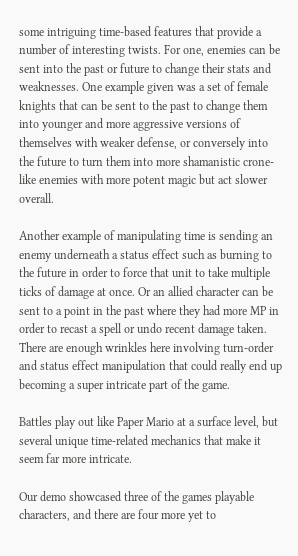some intriguing time-based features that provide a number of interesting twists. For one, enemies can be sent into the past or future to change their stats and weaknesses. One example given was a set of female knights that can be sent to the past to change them into younger and more aggressive versions of themselves with weaker defense, or conversely into the future to turn them into more shamanistic crone-like enemies with more potent magic but act slower overall.

Another example of manipulating time is sending an enemy underneath a status effect such as burning to the future in order to force that unit to take multiple ticks of damage at once. Or an allied character can be sent to a point in the past where they had more MP in order to recast a spell or undo recent damage taken. There are enough wrinkles here involving turn-order and status effect manipulation that could really end up becoming a super intricate part of the game.

Battles play out like Paper Mario at a surface level, but several unique time-related mechanics that make it seem far more intricate.

Our demo showcased three of the games playable characters, and there are four more yet to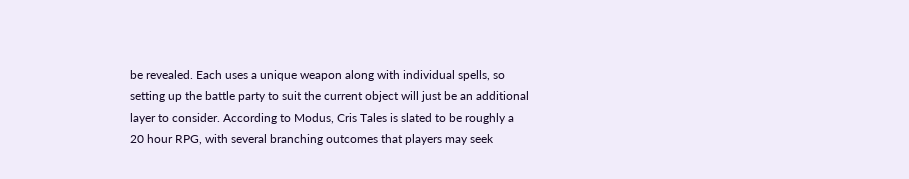be revealed. Each uses a unique weapon along with individual spells, so setting up the battle party to suit the current object will just be an additional layer to consider. According to Modus, Cris Tales is slated to be roughly a 20 hour RPG, with several branching outcomes that players may seek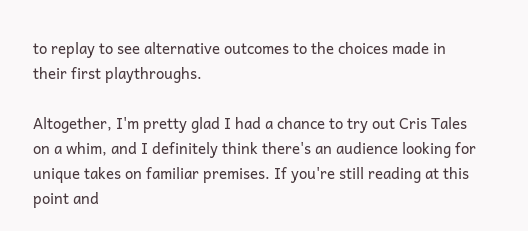to replay to see alternative outcomes to the choices made in their first playthroughs.

Altogether, I'm pretty glad I had a chance to try out Cris Tales on a whim, and I definitely think there's an audience looking for unique takes on familiar premises. If you're still reading at this point and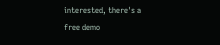interested, there's a free demo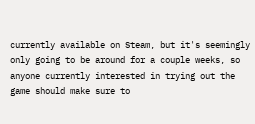currently available on Steam, but it's seemingly only going to be around for a couple weeks, so anyone currently interested in trying out the game should make sure to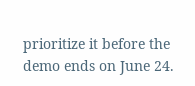prioritize it before the demo ends on June 24.